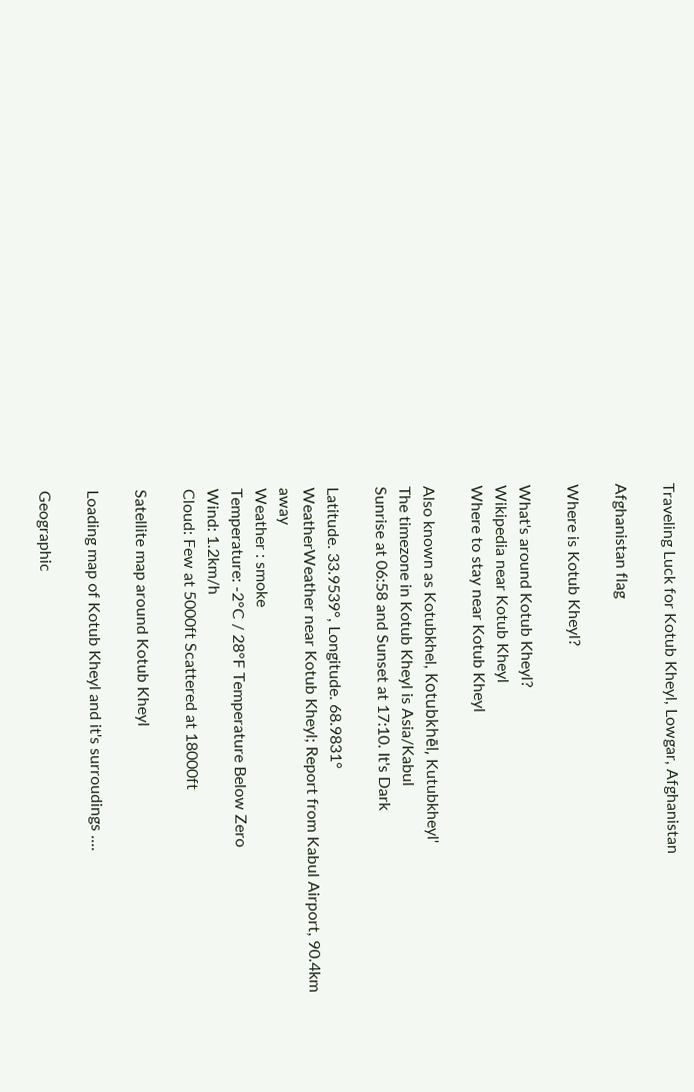Traveling Luck for Kotub Kheyl, Lowgar, Afghanistan

Afghanistan flag

Where is Kotub Kheyl?

What's around Kotub Kheyl?
Wikipedia near Kotub Kheyl
Where to stay near Kotub Kheyl

Also known as Kotubkhel, Kotubkhēl, Kutubkheyl'
The timezone in Kotub Kheyl is Asia/Kabul
Sunrise at 06:58 and Sunset at 17:10. It's Dark

Latitude. 33.9539°, Longitude. 68.9831°
WeatherWeather near Kotub Kheyl; Report from Kabul Airport, 90.4km away
Weather : smoke
Temperature: -2°C / 28°F Temperature Below Zero
Wind: 1.2km/h
Cloud: Few at 5000ft Scattered at 18000ft

Satellite map around Kotub Kheyl

Loading map of Kotub Kheyl and it's surroudings ....

Geographic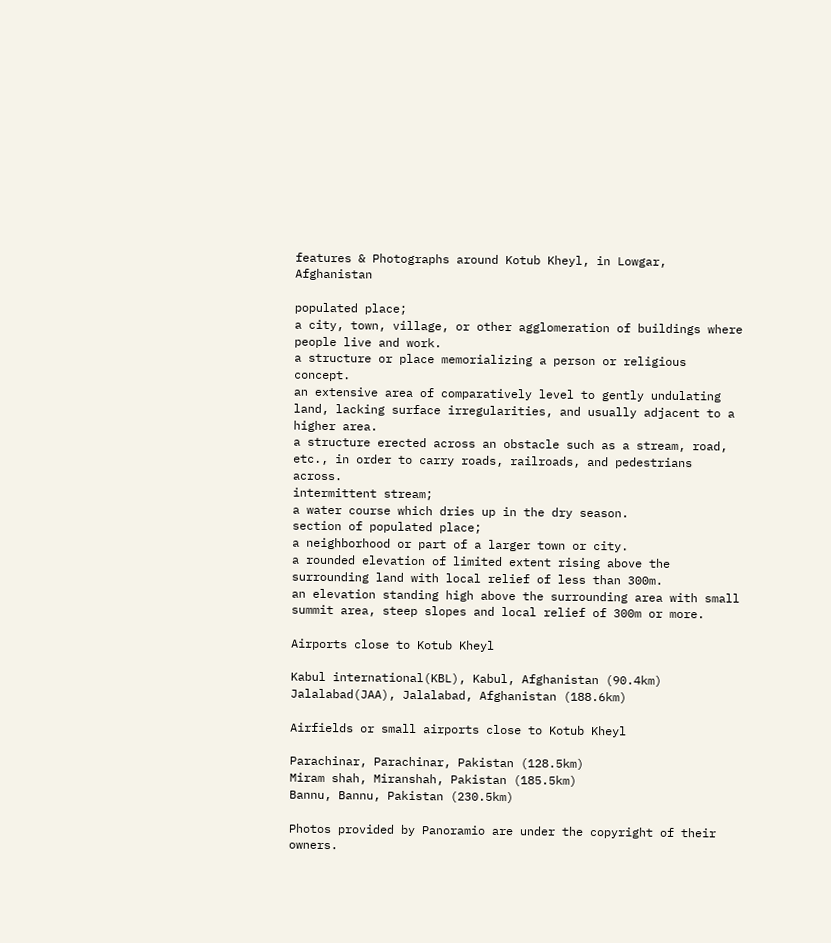features & Photographs around Kotub Kheyl, in Lowgar, Afghanistan

populated place;
a city, town, village, or other agglomeration of buildings where people live and work.
a structure or place memorializing a person or religious concept.
an extensive area of comparatively level to gently undulating land, lacking surface irregularities, and usually adjacent to a higher area.
a structure erected across an obstacle such as a stream, road, etc., in order to carry roads, railroads, and pedestrians across.
intermittent stream;
a water course which dries up in the dry season.
section of populated place;
a neighborhood or part of a larger town or city.
a rounded elevation of limited extent rising above the surrounding land with local relief of less than 300m.
an elevation standing high above the surrounding area with small summit area, steep slopes and local relief of 300m or more.

Airports close to Kotub Kheyl

Kabul international(KBL), Kabul, Afghanistan (90.4km)
Jalalabad(JAA), Jalalabad, Afghanistan (188.6km)

Airfields or small airports close to Kotub Kheyl

Parachinar, Parachinar, Pakistan (128.5km)
Miram shah, Miranshah, Pakistan (185.5km)
Bannu, Bannu, Pakistan (230.5km)

Photos provided by Panoramio are under the copyright of their owners.